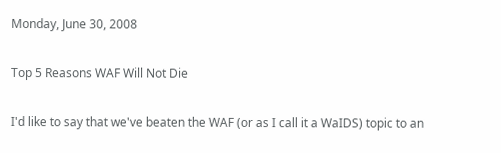Monday, June 30, 2008

Top 5 Reasons WAF Will Not Die

I'd like to say that we've beaten the WAF (or as I call it a WaIDS) topic to an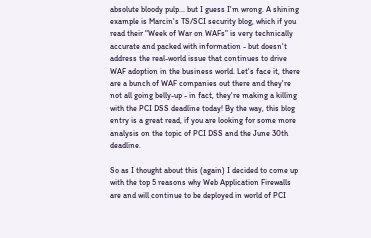absolute bloody pulp... but I guess I'm wrong. A shining example is Marcin's TS/SCI security blog, which if you read their "Week of War on WAFs" is very technically accurate and packed with information - but doesn't address the real-world issue that continues to drive WAF adoption in the business world. Let's face it, there are a bunch of WAF companies out there and they're not all going belly-up - in fact, they're making a killing with the PCI DSS deadline today! By the way, this blog entry is a great read, if you are looking for some more analysis on the topic of PCI DSS and the June 30th deadline.

So as I thought about this (again) I decided to come up with the top 5 reasons why Web Application Firewalls are and will continue to be deployed in world of PCI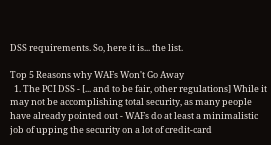DSS requirements. So, here it is... the list.

Top 5 Reasons why WAFs Won't Go Away
  1. The PCI DSS - [... and to be fair, other regulations] While it may not be accomplishing total security, as many people have already pointed out - WAFs do at least a minimalistic job of upping the security on a lot of credit-card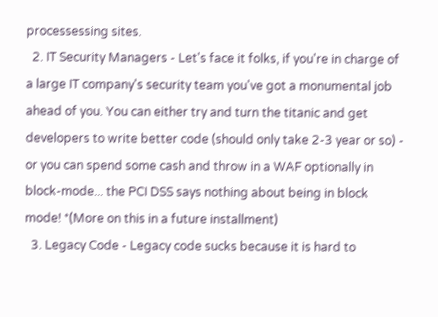processessing sites.
  2. IT Security Managers - Let's face it folks, if you're in charge of a large IT company's security team you've got a monumental job ahead of you. You can either try and turn the titanic and get developers to write better code (should only take 2-3 year or so) - or you can spend some cash and throw in a WAF optionally in block-mode... the PCI DSS says nothing about being in block mode! *(More on this in a future installment)
  3. Legacy Code - Legacy code sucks because it is hard to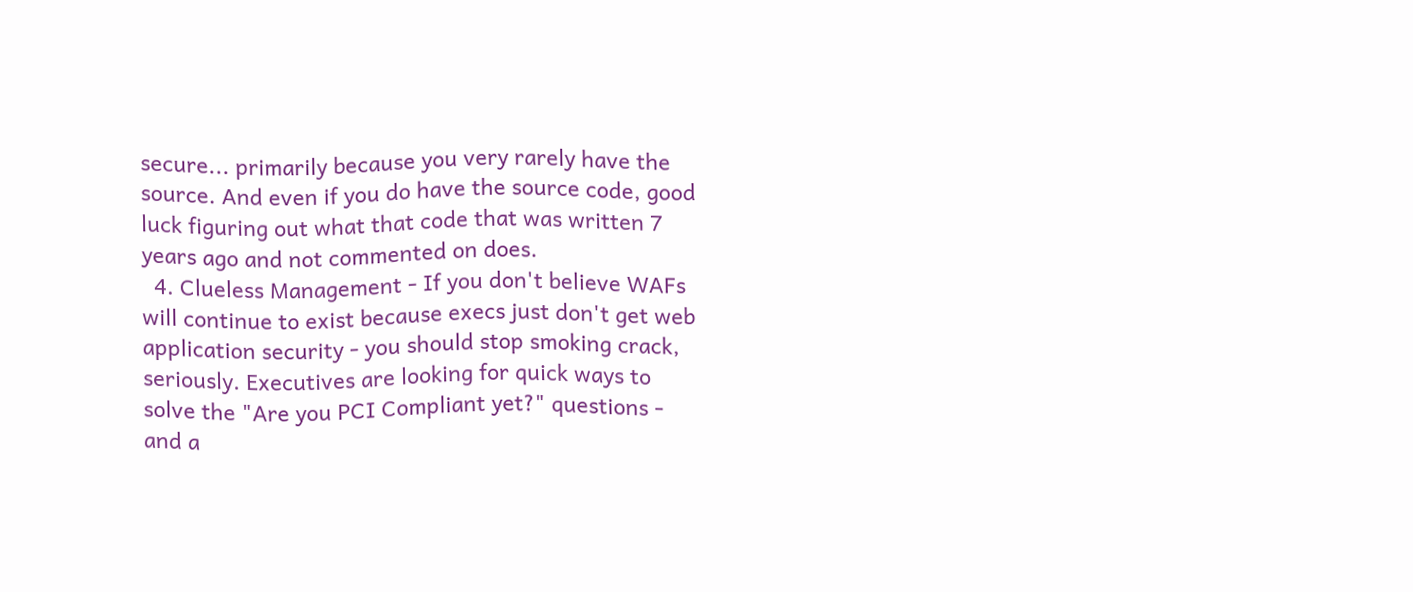secure... primarily because you very rarely have the source. And even if you do have the source code, good luck figuring out what that code that was written 7 years ago and not commented on does.
  4. Clueless Management - If you don't believe WAFs will continue to exist because execs just don't get web application security - you should stop smoking crack, seriously. Executives are looking for quick ways to solve the "Are you PCI Compliant yet?" questions - and a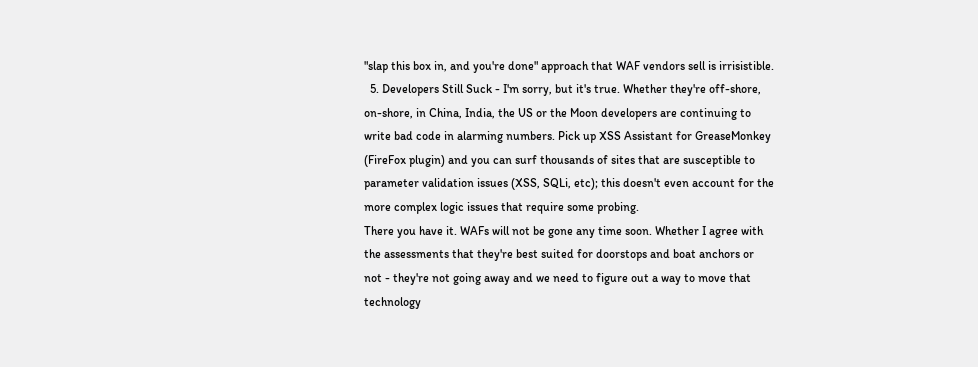"slap this box in, and you're done" approach that WAF vendors sell is irrisistible.
  5. Developers Still Suck - I'm sorry, but it's true. Whether they're off-shore, on-shore, in China, India, the US or the Moon developers are continuing to write bad code in alarming numbers. Pick up XSS Assistant for GreaseMonkey (FireFox plugin) and you can surf thousands of sites that are susceptible to parameter validation issues (XSS, SQLi, etc); this doesn't even account for the more complex logic issues that require some probing.
There you have it. WAFs will not be gone any time soon. Whether I agree with the assessments that they're best suited for doorstops and boat anchors or not - they're not going away and we need to figure out a way to move that technology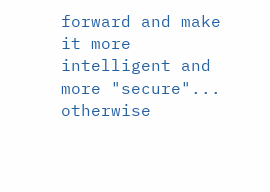forward and make it more intelligent and more "secure"... otherwise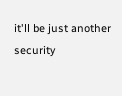it'll be just another security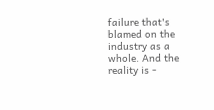failure that's blamed on the industry as a whole. And the reality is -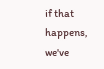if that happens, we've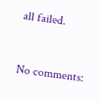all failed.


No comments: